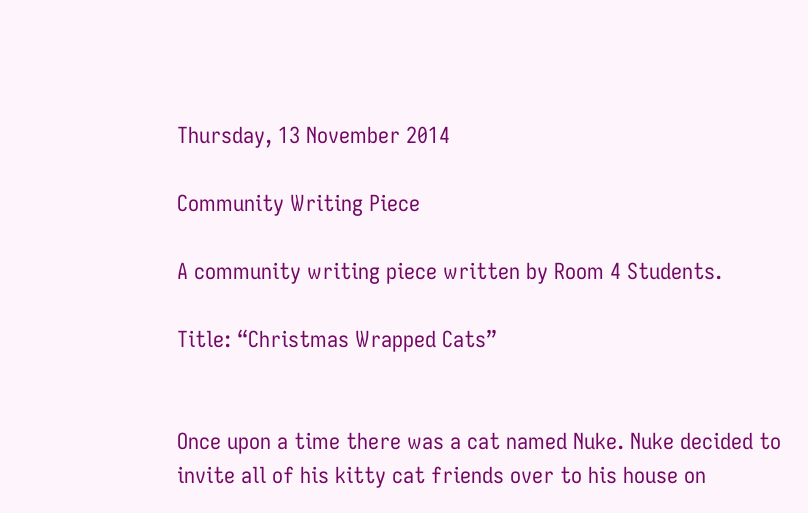Thursday, 13 November 2014

Community Writing Piece

A community writing piece written by Room 4 Students.

Title: “Christmas Wrapped Cats”


Once upon a time there was a cat named Nuke. Nuke decided to invite all of his kitty cat friends over to his house on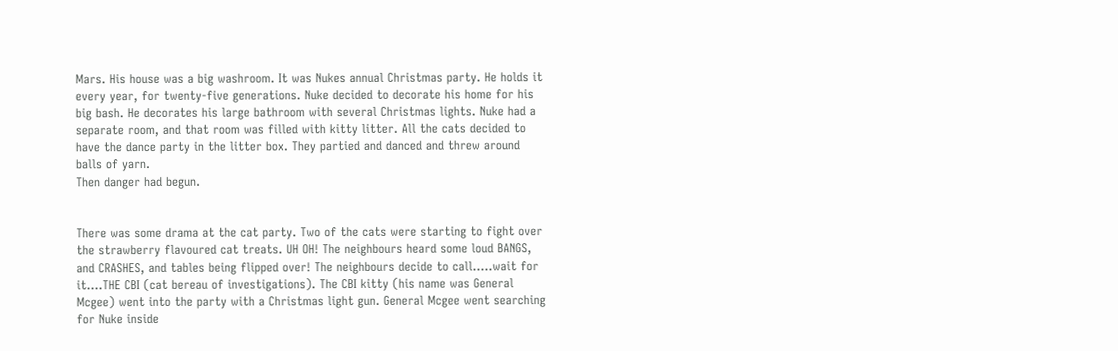Mars. His house was a big washroom. It was Nukes annual Christmas party. He holds it every year, for twenty-five generations. Nuke decided to decorate his home for his big bash. He decorates his large bathroom with several Christmas lights. Nuke had a separate room, and that room was filled with kitty litter. All the cats decided to have the dance party in the litter box. They partied and danced and threw around balls of yarn.
Then danger had begun.


There was some drama at the cat party. Two of the cats were starting to fight over the strawberry flavoured cat treats. UH OH! The neighbours heard some loud BANGS, and CRASHES, and tables being flipped over! The neighbours decide to call…..wait for it….THE CBI (cat bereau of investigations). The CBI kitty (his name was General Mcgee) went into the party with a Christmas light gun. General Mcgee went searching for Nuke inside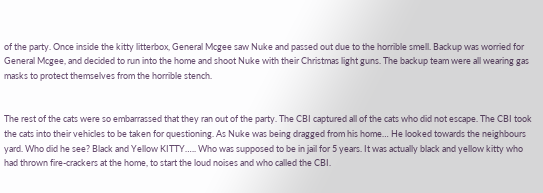of the party. Once inside the kitty litterbox, General Mcgee saw Nuke and passed out due to the horrible smell. Backup was worried for General Mcgee, and decided to run into the home and shoot Nuke with their Christmas light guns. The backup team were all wearing gas masks to protect themselves from the horrible stench.


The rest of the cats were so embarrassed that they ran out of the party. The CBI captured all of the cats who did not escape. The CBI took the cats into their vehicles to be taken for questioning. As Nuke was being dragged from his home… He looked towards the neighbours yard. Who did he see? Black and Yellow KITTY….. Who was supposed to be in jail for 5 years. It was actually black and yellow kitty who had thrown fire-crackers at the home, to start the loud noises and who called the CBI.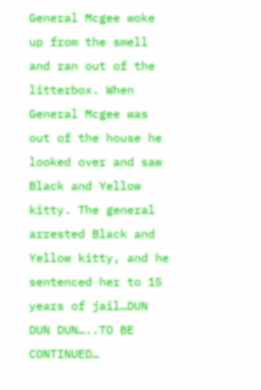General Mcgee woke up from the smell and ran out of the litterbox. When General Mcgee was out of the house he looked over and saw Black and Yellow kitty. The general arrested Black and Yellow kitty, and he sentenced her to 15 years of jail…DUN DUN DUN…..TO BE CONTINUED…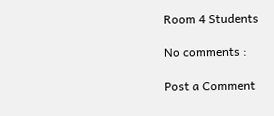Room 4 Students

No comments :

Post a Comment